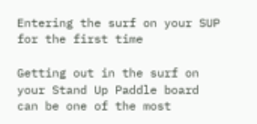Entering the surf on your SUP for the first time

Getting out in the surf on your Stand Up Paddle board can be one of the most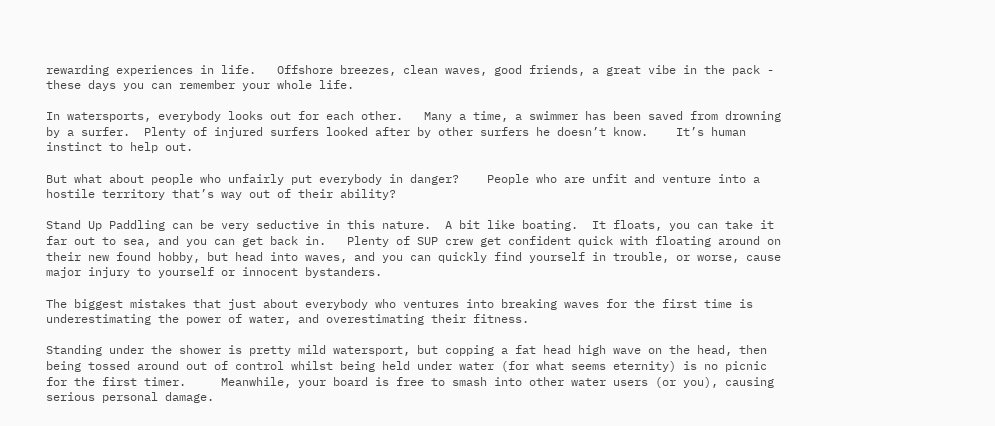rewarding experiences in life.   Offshore breezes, clean waves, good friends, a great vibe in the pack - these days you can remember your whole life.

In watersports, everybody looks out for each other.   Many a time, a swimmer has been saved from drowning by a surfer.  Plenty of injured surfers looked after by other surfers he doesn’t know.    It’s human instinct to help out.

But what about people who unfairly put everybody in danger?    People who are unfit and venture into a hostile territory that’s way out of their ability?

Stand Up Paddling can be very seductive in this nature.  A bit like boating.  It floats, you can take it far out to sea, and you can get back in.   Plenty of SUP crew get confident quick with floating around on their new found hobby, but head into waves, and you can quickly find yourself in trouble, or worse, cause major injury to yourself or innocent bystanders.

The biggest mistakes that just about everybody who ventures into breaking waves for the first time is underestimating the power of water, and overestimating their fitness.

Standing under the shower is pretty mild watersport, but copping a fat head high wave on the head, then being tossed around out of control whilst being held under water (for what seems eternity) is no picnic for the first timer.     Meanwhile, your board is free to smash into other water users (or you), causing serious personal damage.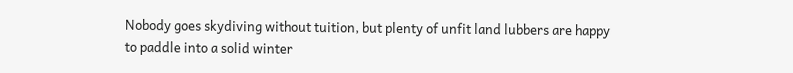Nobody goes skydiving without tuition, but plenty of unfit land lubbers are happy to paddle into a solid winter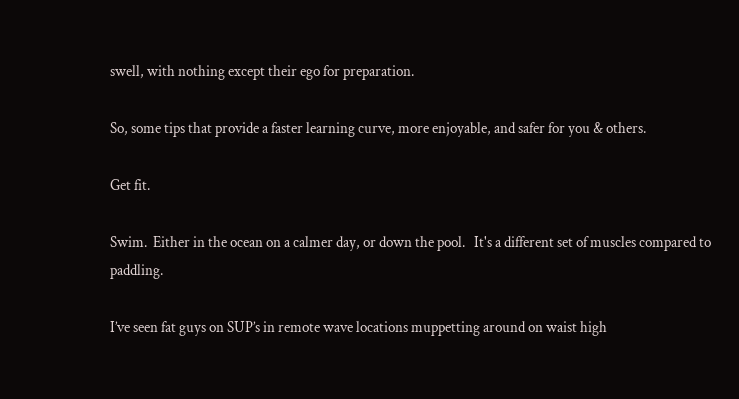swell, with nothing except their ego for preparation.

So, some tips that provide a faster learning curve, more enjoyable, and safer for you & others.

Get fit.

Swim.  Either in the ocean on a calmer day, or down the pool.   It's a different set of muscles compared to paddling.

I’ve seen fat guys on SUP’s in remote wave locations muppetting around on waist high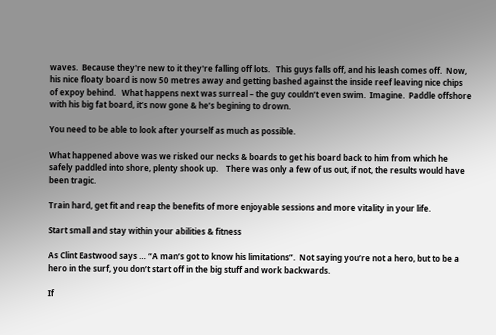waves.  Because they're new to it they're falling off lots.   This guys falls off, and his leash comes off.  Now, his nice floaty board is now 50 metres away and getting bashed against the inside reef leaving nice chips of expoy behind.   What happens next was surreal – the guy couldn’t even swim.  Imagine.  Paddle offshore with his big fat board, it’s now gone & he’s begining to drown.

You need to be able to look after yourself as much as possible.

What happened above was we risked our necks & boards to get his board back to him from which he safely paddled into shore, plenty shook up.    There was only a few of us out, if not, the results would have been tragic.

Train hard, get fit and reap the benefits of more enjoyable sessions and more vitality in your life.

Start small and stay within your abilities & fitness

As Clint Eastwood says … “A man’s got to know his limitations”.  Not saying you’re not a hero, but to be a hero in the surf, you don’t start off in the big stuff and work backwards.

If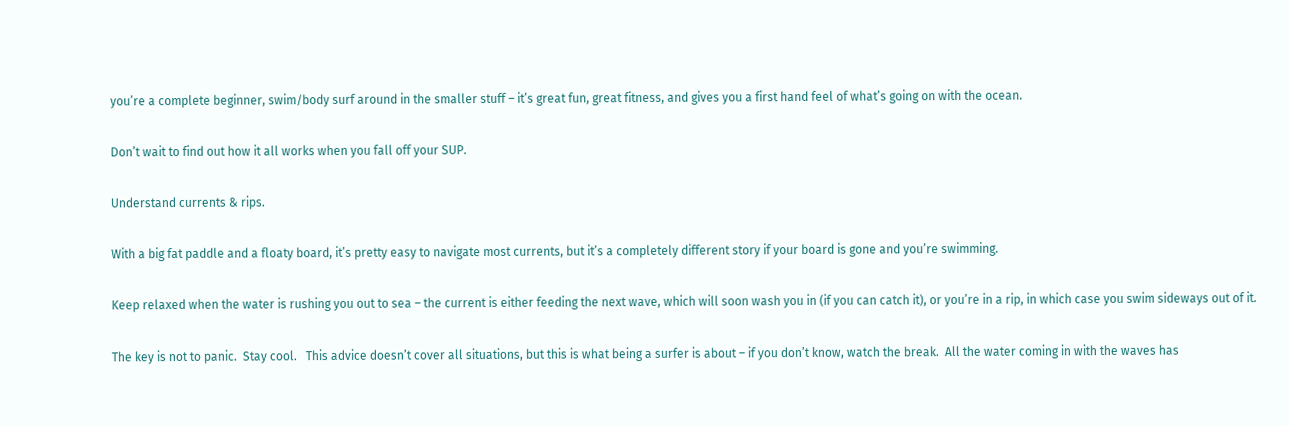you’re a complete beginner, swim/body surf around in the smaller stuff – it’s great fun, great fitness, and gives you a first hand feel of what’s going on with the ocean.

Don’t wait to find out how it all works when you fall off your SUP.

Understand currents & rips.

With a big fat paddle and a floaty board, it’s pretty easy to navigate most currents, but it’s a completely different story if your board is gone and you’re swimming.

Keep relaxed when the water is rushing you out to sea – the current is either feeding the next wave, which will soon wash you in (if you can catch it), or you’re in a rip, in which case you swim sideways out of it.

The key is not to panic.  Stay cool.   This advice doesn’t cover all situations, but this is what being a surfer is about – if you don’t know, watch the break.  All the water coming in with the waves has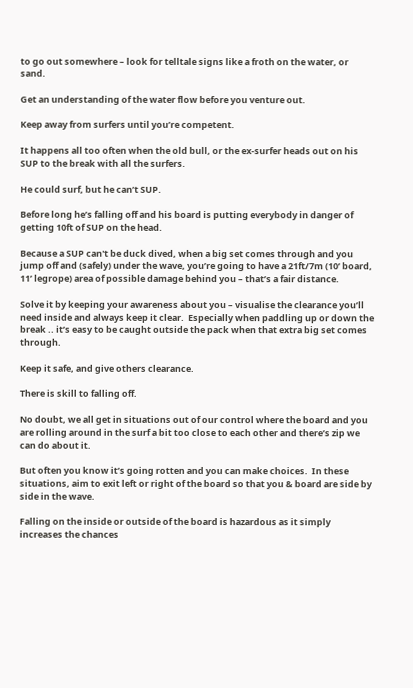to go out somewhere – look for telltale signs like a froth on the water, or sand.

Get an understanding of the water flow before you venture out.

Keep away from surfers until you’re competent.

It happens all too often when the old bull, or the ex-surfer heads out on his SUP to the break with all the surfers.

He could surf, but he can’t SUP.

Before long he’s falling off and his board is putting everybody in danger of getting 10ft of SUP on the head.

Because a SUP can't be duck dived, when a big set comes through and you jump off and (safely) under the wave, you’re going to have a 21ft/7m (10’ board, 11’ legrope) area of possible damage behind you – that’s a fair distance.

Solve it by keeping your awareness about you – visualise the clearance you’ll need inside and always keep it clear.  Especially when paddling up or down the break .. it’s easy to be caught outside the pack when that extra big set comes through.

Keep it safe, and give others clearance.

There is skill to falling off.

No doubt, we all get in situations out of our control where the board and you are rolling around in the surf a bit too close to each other and there’s zip we can do about it.

But often you know it’s going rotten and you can make choices.  In these situations, aim to exit left or right of the board so that you & board are side by side in the wave.

Falling on the inside or outside of the board is hazardous as it simply increases the chances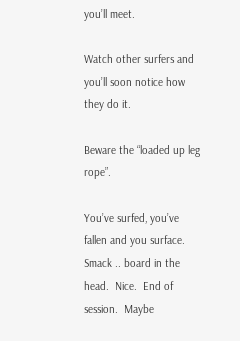you’ll meet.

Watch other surfers and you’ll soon notice how they do it.

Beware the “loaded up leg rope”.

You’ve surfed, you’ve fallen and you surface. Smack .. board in the head.  Nice.  End of session.  Maybe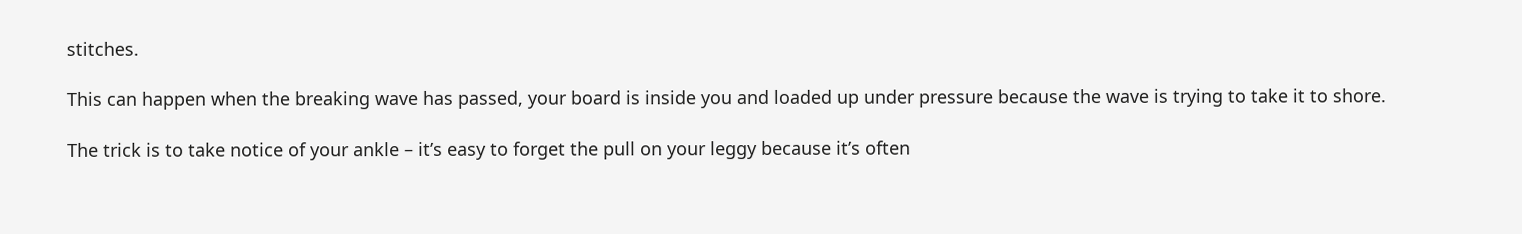stitches.

This can happen when the breaking wave has passed, your board is inside you and loaded up under pressure because the wave is trying to take it to shore.

The trick is to take notice of your ankle – it’s easy to forget the pull on your leggy because it’s often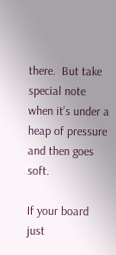there.  But take special note when it’s under a heap of pressure and then goes soft.

If your board just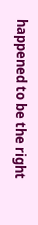happened to be the right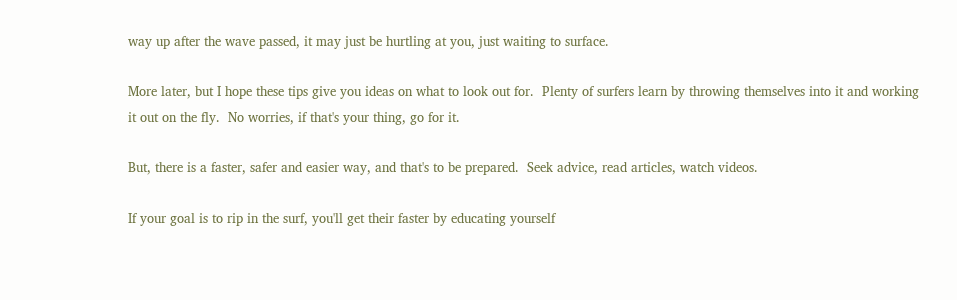way up after the wave passed, it may just be hurtling at you, just waiting to surface.

More later, but I hope these tips give you ideas on what to look out for.  Plenty of surfers learn by throwing themselves into it and working it out on the fly.  No worries, if that's your thing, go for it.

But, there is a faster, safer and easier way, and that's to be prepared.  Seek advice, read articles, watch videos.

If your goal is to rip in the surf, you'll get their faster by educating yourself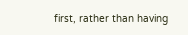first, rather than having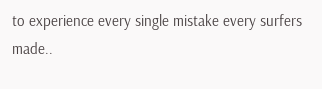to experience every single mistake every surfers made..